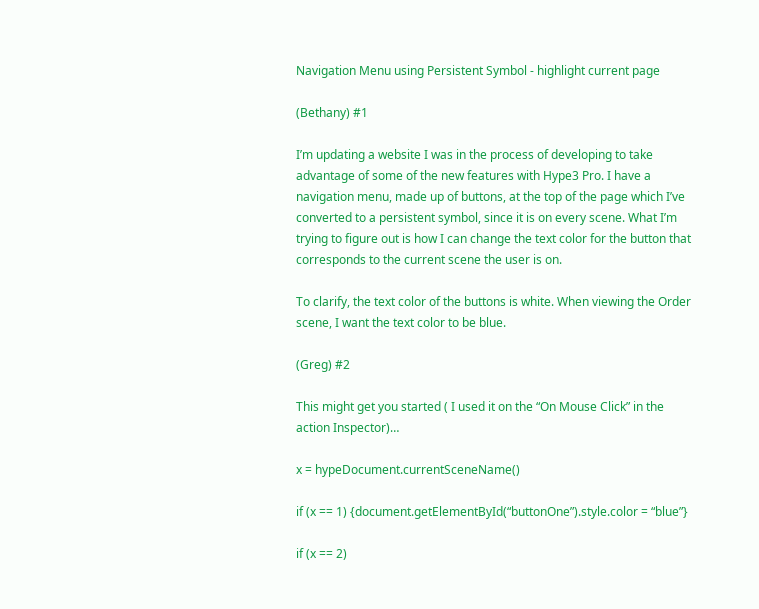Navigation Menu using Persistent Symbol - highlight current page

(Bethany) #1

I’m updating a website I was in the process of developing to take advantage of some of the new features with Hype3 Pro. I have a navigation menu, made up of buttons, at the top of the page which I’ve converted to a persistent symbol, since it is on every scene. What I’m trying to figure out is how I can change the text color for the button that corresponds to the current scene the user is on.

To clarify, the text color of the buttons is white. When viewing the Order scene, I want the text color to be blue.

(Greg) #2

This might get you started ( I used it on the “On Mouse Click” in the action Inspector)…

x = hypeDocument.currentSceneName()

if (x == 1) {document.getElementById(“buttonOne”).style.color = “blue”}

if (x == 2)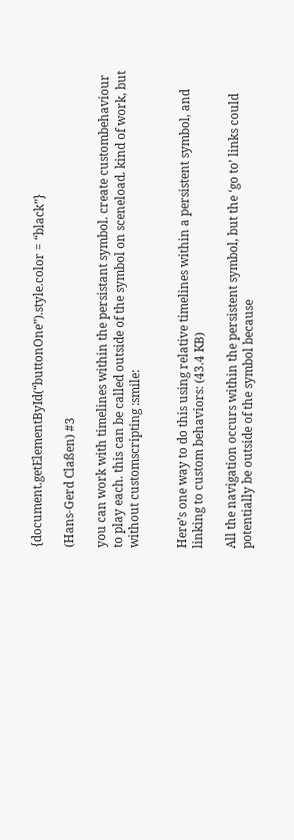{document.getElementById(“buttonOne”).style.color = “black”}

(Hans-Gerd Claßen) #3

you can work with timelines within the persistant symbol. create custombehaviour to play each. this can be called outside of the symbol on sceneload. kind of work, but without customscripting :smile:


Here’s one way to do this using relative timelines within a persistent symbol, and linking to custom behaviors: (43.4 KB)

All the navigation occurs within the persistent symbol, but the ‘go to’ links could potentially be outside of the symbol because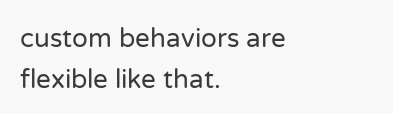custom behaviors are flexible like that.